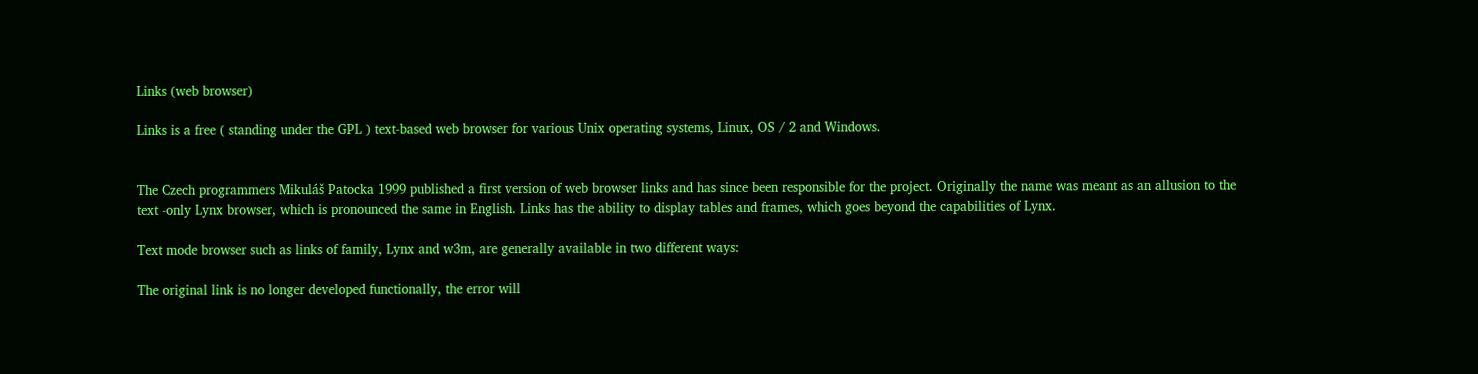Links (web browser)

Links is a free ( standing under the GPL ) text-based web browser for various Unix operating systems, Linux, OS / 2 and Windows.


The Czech programmers Mikuláš Patocka 1999 published a first version of web browser links and has since been responsible for the project. Originally the name was meant as an allusion to the text -only Lynx browser, which is pronounced the same in English. Links has the ability to display tables and frames, which goes beyond the capabilities of Lynx.

Text mode browser such as links of family, Lynx and w3m, are generally available in two different ways:

The original link is no longer developed functionally, the error will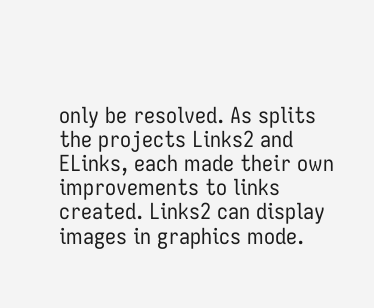only be resolved. As splits the projects Links2 and ELinks, each made their own improvements to links created. Links2 can display images in graphics mode.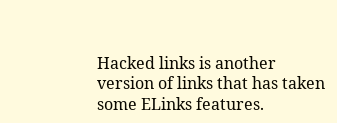Hacked links is another version of links that has taken some ELinks features.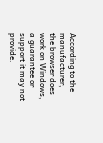According to the manufacturer, the browser does work on Windows, a guarantee or support it may not provide.